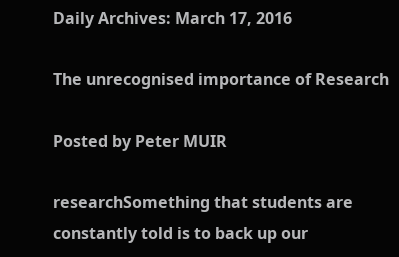Daily Archives: March 17, 2016

The unrecognised importance of Research

Posted by Peter MUIR

researchSomething that students are constantly told is to back up our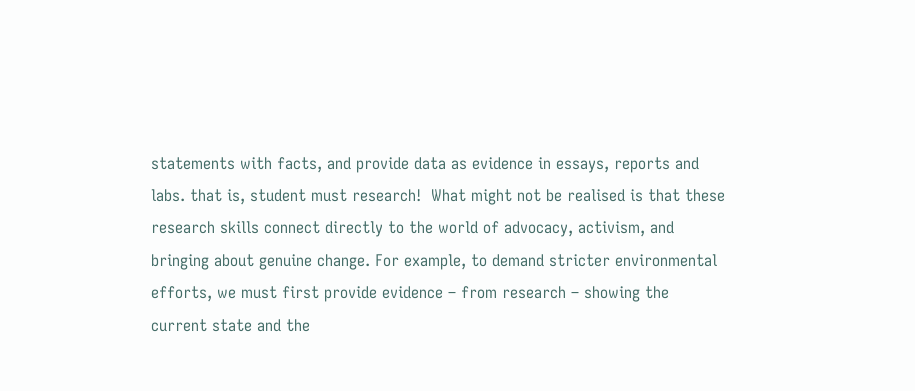statements with facts, and provide data as evidence in essays, reports and labs. that is, student must research!  What might not be realised is that these research skills connect directly to the world of advocacy, activism, and bringing about genuine change. For example, to demand stricter environmental efforts, we must first provide evidence – from research – showing the current state and the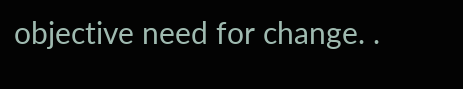objective need for change. .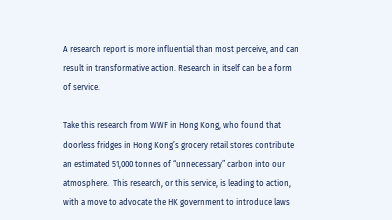A research report is more influential than most perceive, and can result in transformative action. Research in itself can be a form of service.

Take this research from WWF in Hong Kong, who found that doorless fridges in Hong Kong’s grocery retail stores contribute an estimated 51,000 tonnes of “unnecessary” carbon into our atmosphere.  This research, or this service, is leading to action, with a move to advocate the HK government to introduce laws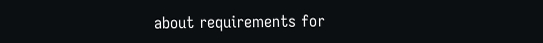about requirements for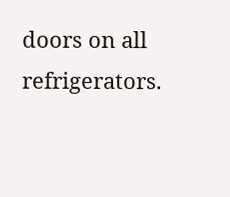doors on all refrigerators.